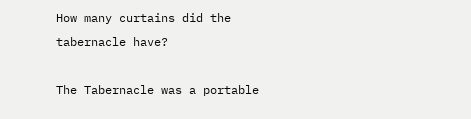How many curtains did the tabernacle have?

The Tabernacle was a portable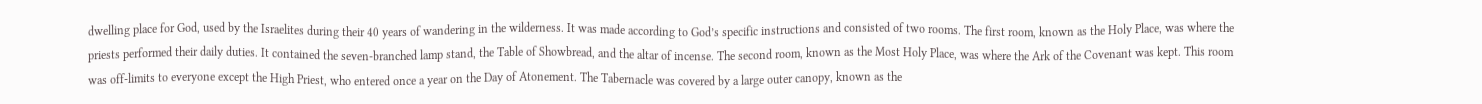dwelling place for God, used by the Israelites during their 40 years of wandering in the wilderness. It was made according to God’s specific instructions and consisted of two rooms. The first room, known as the Holy Place, was where the priests performed their daily duties. It contained the seven-branched lamp stand, the Table of Showbread, and the altar of incense. The second room, known as the Most Holy Place, was where the Ark of the Covenant was kept. This room was off-limits to everyone except the High Priest, who entered once a year on the Day of Atonement. The Tabernacle was covered by a large outer canopy, known as the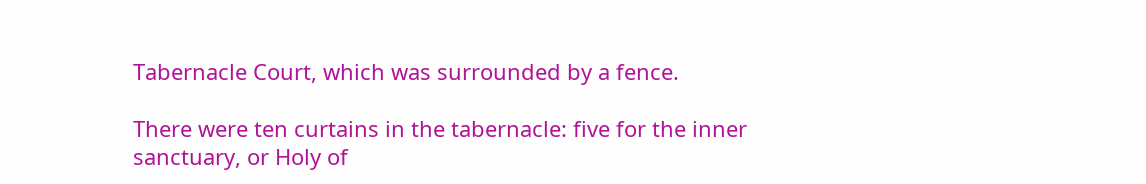Tabernacle Court, which was surrounded by a fence.

There were ten curtains in the tabernacle: five for the inner sanctuary, or Holy of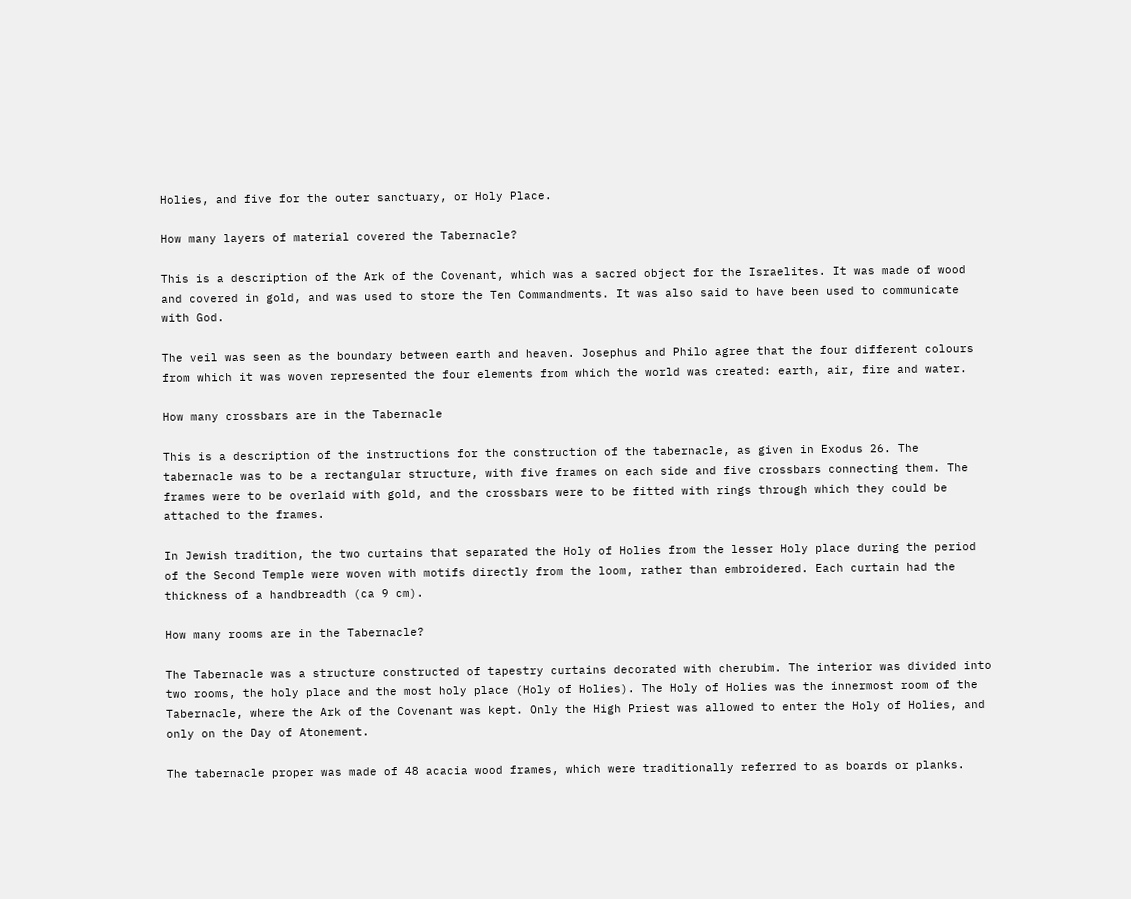Holies, and five for the outer sanctuary, or Holy Place.

How many layers of material covered the Tabernacle?

This is a description of the Ark of the Covenant, which was a sacred object for the Israelites. It was made of wood and covered in gold, and was used to store the Ten Commandments. It was also said to have been used to communicate with God.

The veil was seen as the boundary between earth and heaven. Josephus and Philo agree that the four different colours from which it was woven represented the four elements from which the world was created: earth, air, fire and water.

How many crossbars are in the Tabernacle

This is a description of the instructions for the construction of the tabernacle, as given in Exodus 26. The tabernacle was to be a rectangular structure, with five frames on each side and five crossbars connecting them. The frames were to be overlaid with gold, and the crossbars were to be fitted with rings through which they could be attached to the frames.

In Jewish tradition, the two curtains that separated the Holy of Holies from the lesser Holy place during the period of the Second Temple were woven with motifs directly from the loom, rather than embroidered. Each curtain had the thickness of a handbreadth (ca 9 cm).

How many rooms are in the Tabernacle?

The Tabernacle was a structure constructed of tapestry curtains decorated with cherubim. The interior was divided into two rooms, the holy place and the most holy place (Holy of Holies). The Holy of Holies was the innermost room of the Tabernacle, where the Ark of the Covenant was kept. Only the High Priest was allowed to enter the Holy of Holies, and only on the Day of Atonement.

The tabernacle proper was made of 48 acacia wood frames, which were traditionally referred to as boards or planks.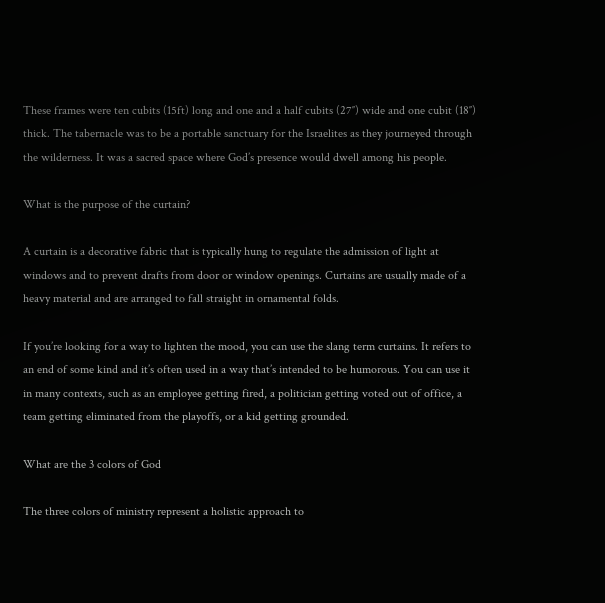These frames were ten cubits (15ft) long and one and a half cubits (27″) wide and one cubit (18″) thick. The tabernacle was to be a portable sanctuary for the Israelites as they journeyed through the wilderness. It was a sacred space where God’s presence would dwell among his people.

What is the purpose of the curtain?

A curtain is a decorative fabric that is typically hung to regulate the admission of light at windows and to prevent drafts from door or window openings. Curtains are usually made of a heavy material and are arranged to fall straight in ornamental folds.

If you’re looking for a way to lighten the mood, you can use the slang term curtains. It refers to an end of some kind and it’s often used in a way that’s intended to be humorous. You can use it in many contexts, such as an employee getting fired, a politician getting voted out of office, a team getting eliminated from the playoffs, or a kid getting grounded.

What are the 3 colors of God

The three colors of ministry represent a holistic approach to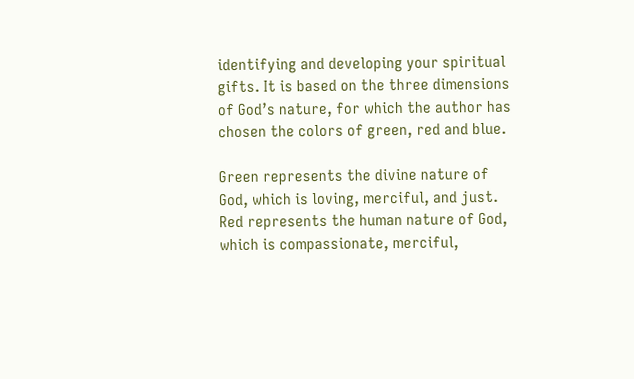identifying and developing your spiritual gifts. It is based on the three dimensions of God’s nature, for which the author has chosen the colors of green, red and blue.

Green represents the divine nature of God, which is loving, merciful, and just. Red represents the human nature of God, which is compassionate, merciful,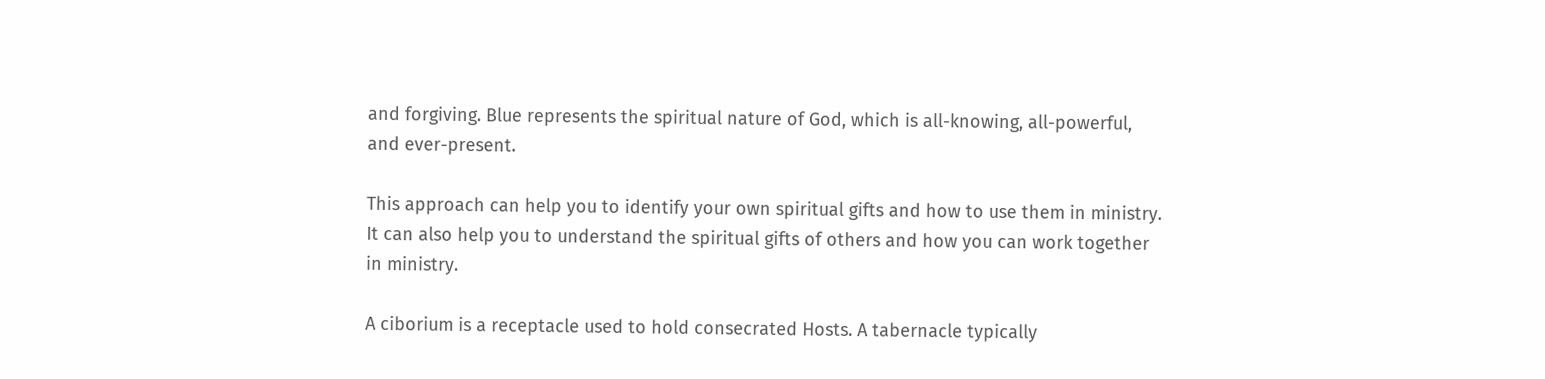and forgiving. Blue represents the spiritual nature of God, which is all-knowing, all-powerful, and ever-present.

This approach can help you to identify your own spiritual gifts and how to use them in ministry. It can also help you to understand the spiritual gifts of others and how you can work together in ministry.

A ciborium is a receptacle used to hold consecrated Hosts. A tabernacle typically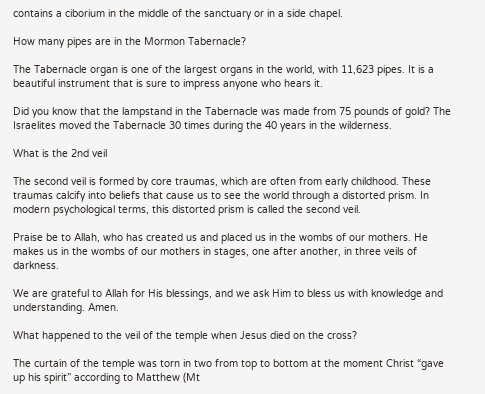contains a ciborium in the middle of the sanctuary or in a side chapel.

How many pipes are in the Mormon Tabernacle?

The Tabernacle organ is one of the largest organs in the world, with 11,623 pipes. It is a beautiful instrument that is sure to impress anyone who hears it.

Did you know that the lampstand in the Tabernacle was made from 75 pounds of gold? The Israelites moved the Tabernacle 30 times during the 40 years in the wilderness.

What is the 2nd veil

The second veil is formed by core traumas, which are often from early childhood. These traumas calcify into beliefs that cause us to see the world through a distorted prism. In modern psychological terms, this distorted prism is called the second veil.

Praise be to Allah, who has created us and placed us in the wombs of our mothers. He makes us in the wombs of our mothers in stages, one after another, in three veils of darkness.

We are grateful to Allah for His blessings, and we ask Him to bless us with knowledge and understanding. Amen.

What happened to the veil of the temple when Jesus died on the cross?

The curtain of the temple was torn in two from top to bottom at the moment Christ “gave up his spirit” according to Matthew (Mt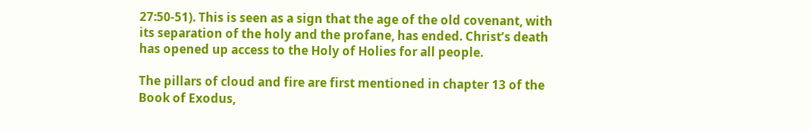27:50-51). This is seen as a sign that the age of the old covenant, with its separation of the holy and the profane, has ended. Christ’s death has opened up access to the Holy of Holies for all people.

The pillars of cloud and fire are first mentioned in chapter 13 of the Book of Exodus,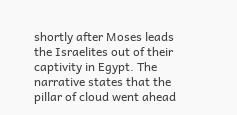shortly after Moses leads the Israelites out of their captivity in Egypt. The narrative states that the pillar of cloud went ahead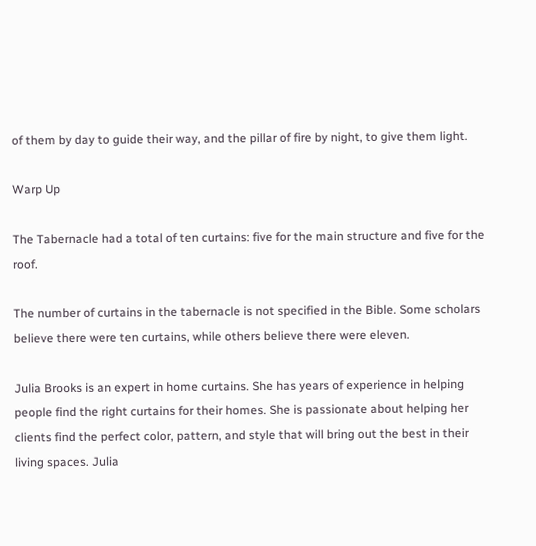of them by day to guide their way, and the pillar of fire by night, to give them light.

Warp Up

The Tabernacle had a total of ten curtains: five for the main structure and five for the roof.

The number of curtains in the tabernacle is not specified in the Bible. Some scholars believe there were ten curtains, while others believe there were eleven.

Julia Brooks is an expert in home curtains. She has years of experience in helping people find the right curtains for their homes. She is passionate about helping her clients find the perfect color, pattern, and style that will bring out the best in their living spaces. Julia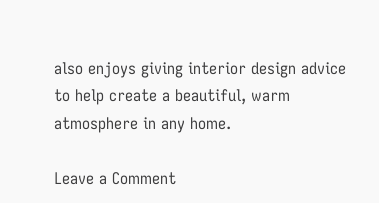also enjoys giving interior design advice to help create a beautiful, warm atmosphere in any home.

Leave a Comment